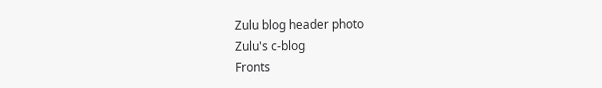Zulu blog header photo
Zulu's c-blog
Fronts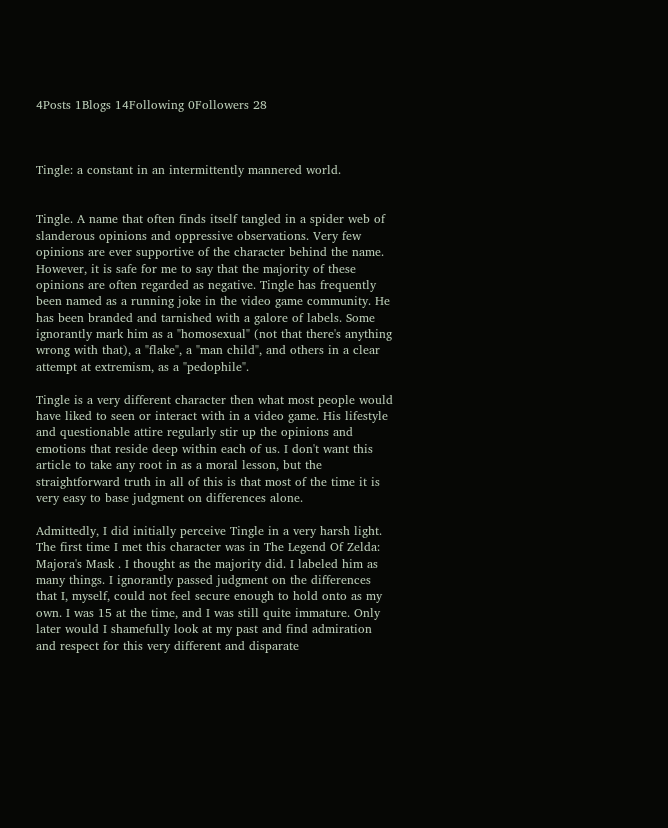4Posts 1Blogs 14Following 0Followers 28



Tingle: a constant in an intermittently mannered world.


Tingle. A name that often finds itself tangled in a spider web of slanderous opinions and oppressive observations. Very few opinions are ever supportive of the character behind the name. However, it is safe for me to say that the majority of these opinions are often regarded as negative. Tingle has frequently been named as a running joke in the video game community. He has been branded and tarnished with a galore of labels. Some ignorantly mark him as a "homosexual" (not that there's anything wrong with that), a "flake", a "man child", and others in a clear attempt at extremism, as a "pedophile".

Tingle is a very different character then what most people would have liked to seen or interact with in a video game. His lifestyle and questionable attire regularly stir up the opinions and emotions that reside deep within each of us. I don't want this article to take any root in as a moral lesson, but the straightforward truth in all of this is that most of the time it is very easy to base judgment on differences alone.

Admittedly, I did initially perceive Tingle in a very harsh light. The first time I met this character was in The Legend Of Zelda: Majora's Mask . I thought as the majority did. I labeled him as many things. I ignorantly passed judgment on the differences that I, myself, could not feel secure enough to hold onto as my own. I was 15 at the time, and I was still quite immature. Only later would I shamefully look at my past and find admiration and respect for this very different and disparate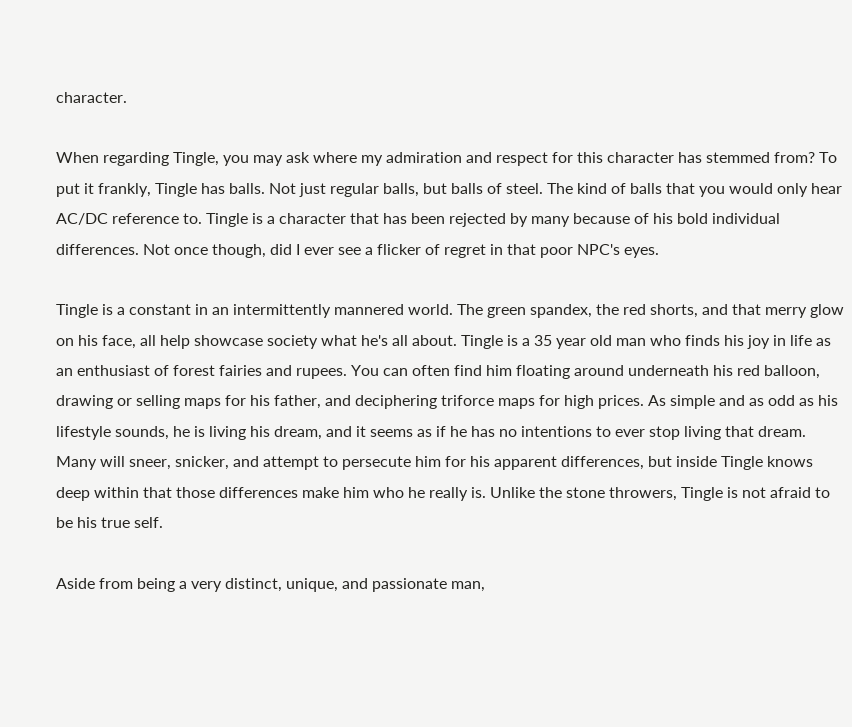character.

When regarding Tingle, you may ask where my admiration and respect for this character has stemmed from? To put it frankly, Tingle has balls. Not just regular balls, but balls of steel. The kind of balls that you would only hear AC/DC reference to. Tingle is a character that has been rejected by many because of his bold individual differences. Not once though, did I ever see a flicker of regret in that poor NPC's eyes.

Tingle is a constant in an intermittently mannered world. The green spandex, the red shorts, and that merry glow on his face, all help showcase society what he's all about. Tingle is a 35 year old man who finds his joy in life as an enthusiast of forest fairies and rupees. You can often find him floating around underneath his red balloon, drawing or selling maps for his father, and deciphering triforce maps for high prices. As simple and as odd as his lifestyle sounds, he is living his dream, and it seems as if he has no intentions to ever stop living that dream. Many will sneer, snicker, and attempt to persecute him for his apparent differences, but inside Tingle knows deep within that those differences make him who he really is. Unlike the stone throwers, Tingle is not afraid to be his true self.

Aside from being a very distinct, unique, and passionate man,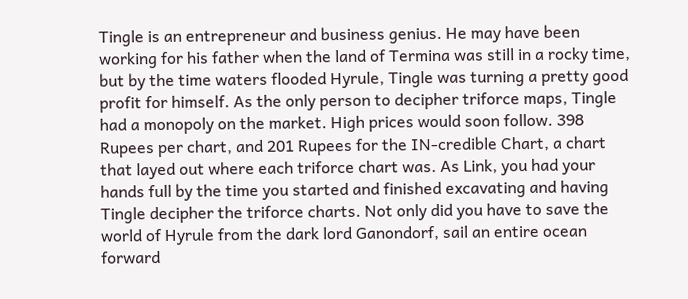Tingle is an entrepreneur and business genius. He may have been working for his father when the land of Termina was still in a rocky time, but by the time waters flooded Hyrule, Tingle was turning a pretty good profit for himself. As the only person to decipher triforce maps, Tingle had a monopoly on the market. High prices would soon follow. 398 Rupees per chart, and 201 Rupees for the IN-credible Chart, a chart that layed out where each triforce chart was. As Link, you had your hands full by the time you started and finished excavating and having Tingle decipher the triforce charts. Not only did you have to save the world of Hyrule from the dark lord Ganondorf, sail an entire ocean forward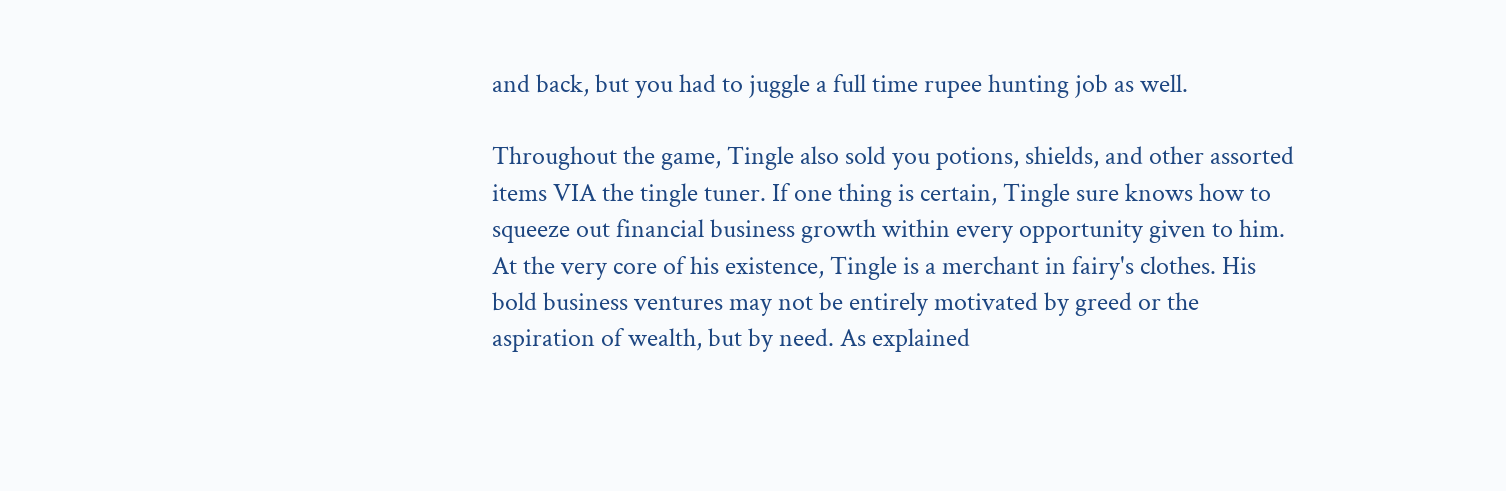and back, but you had to juggle a full time rupee hunting job as well.

Throughout the game, Tingle also sold you potions, shields, and other assorted items VIA the tingle tuner. If one thing is certain, Tingle sure knows how to squeeze out financial business growth within every opportunity given to him. At the very core of his existence, Tingle is a merchant in fairy's clothes. His bold business ventures may not be entirely motivated by greed or the aspiration of wealth, but by need. As explained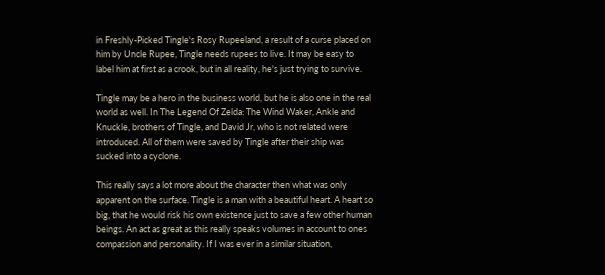in Freshly-Picked Tingle's Rosy Rupeeland, a result of a curse placed on him by Uncle Rupee, Tingle needs rupees to live. It may be easy to label him at first as a crook, but in all reality, he's just trying to survive.

Tingle may be a hero in the business world, but he is also one in the real world as well. In The Legend Of Zelda: The Wind Waker, Ankle and Knuckle, brothers of Tingle, and David Jr, who is not related were introduced. All of them were saved by Tingle after their ship was sucked into a cyclone.

This really says a lot more about the character then what was only apparent on the surface. Tingle is a man with a beautiful heart. A heart so big, that he would risk his own existence just to save a few other human beings. An act as great as this really speaks volumes in account to ones compassion and personality. If I was ever in a similar situation,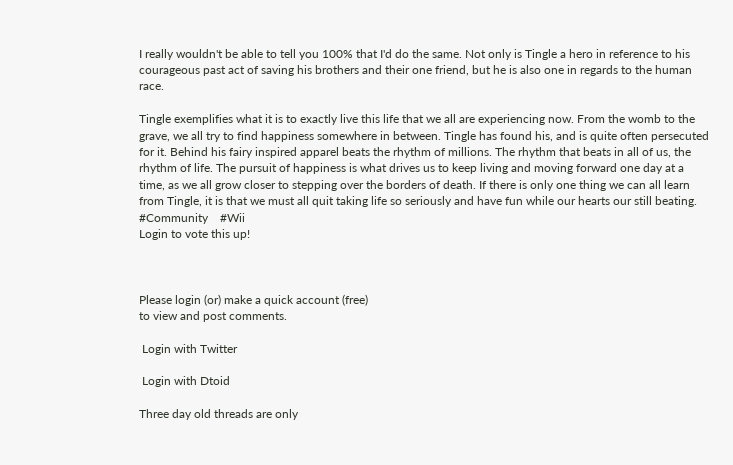I really wouldn't be able to tell you 100% that I'd do the same. Not only is Tingle a hero in reference to his courageous past act of saving his brothers and their one friend, but he is also one in regards to the human race.

Tingle exemplifies what it is to exactly live this life that we all are experiencing now. From the womb to the grave, we all try to find happiness somewhere in between. Tingle has found his, and is quite often persecuted for it. Behind his fairy inspired apparel beats the rhythm of millions. The rhythm that beats in all of us, the rhythm of life. The pursuit of happiness is what drives us to keep living and moving forward one day at a time, as we all grow closer to stepping over the borders of death. If there is only one thing we can all learn from Tingle, it is that we must all quit taking life so seriously and have fun while our hearts our still beating.
#Community    #Wii
Login to vote this up!



Please login (or) make a quick account (free)
to view and post comments.

 Login with Twitter

 Login with Dtoid

Three day old threads are only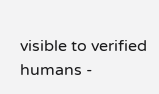visible to verified humans -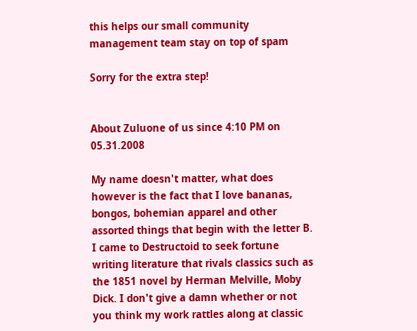this helps our small community management team stay on top of spam

Sorry for the extra step!


About Zuluone of us since 4:10 PM on 05.31.2008

My name doesn't matter, what does however is the fact that I love bananas, bongos, bohemian apparel and other assorted things that begin with the letter B. I came to Destructoid to seek fortune writing literature that rivals classics such as the 1851 novel by Herman Melville, Moby Dick. I don't give a damn whether or not you think my work rattles along at classic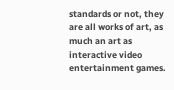standards or not, they are all works of art, as much an art as interactive video entertainment games.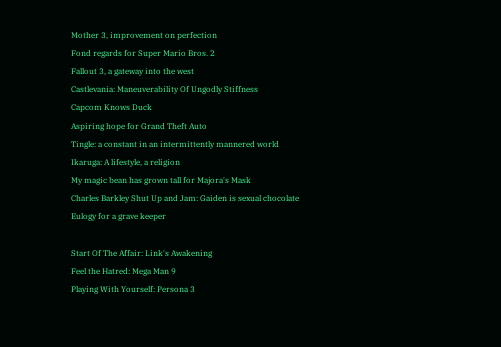Mother 3, improvement on perfection
Fond regards for Super Mario Bros. 2
Fallout 3, a gateway into the west
Castlevania: Maneuverability Of Ungodly Stiffness
Capcom Knows Duck
Aspiring hope for Grand Theft Auto
Tingle: a constant in an intermittently mannered world
Ikaruga: A lifestyle, a religion
My magic bean has grown tall for Majora's Mask
Charles Barkley Shut Up and Jam: Gaiden is sexual chocolate
Eulogy for a grave keeper

Start Of The Affair: Link's Awakening
Feel the Hatred: Mega Man 9
Playing With Yourself: Persona 3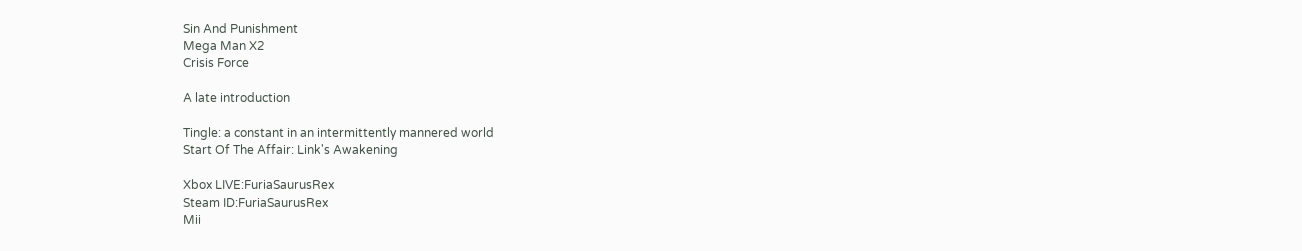Sin And Punishment
Mega Man X2
Crisis Force

A late introduction

Tingle: a constant in an intermittently mannered world
Start Of The Affair: Link's Awakening

Xbox LIVE:FuriaSaurusRex
Steam ID:FuriaSaurusRex
Mii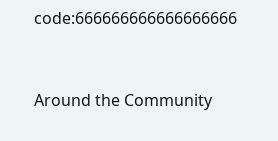code:666666666666666666


Around the Community